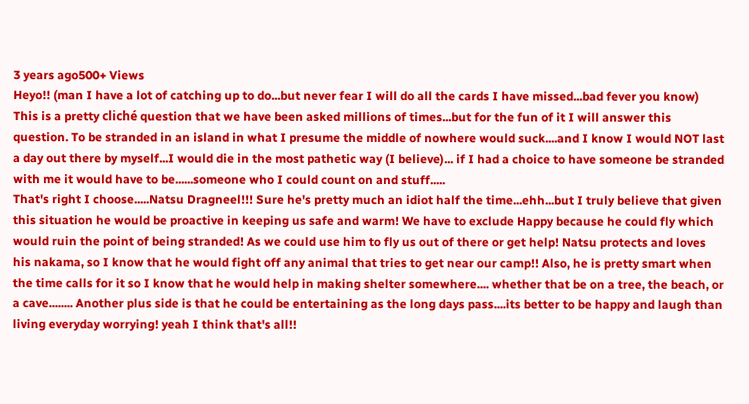3 years ago500+ Views
Heyo!! (man I have a lot of catching up to do...but never fear I will do all the cards I have missed...bad fever you know) This is a pretty cliché question that we have been asked millions of times...but for the fun of it I will answer this question. To be stranded in an island in what I presume the middle of nowhere would suck....and I know I would NOT last a day out there by myself...I would die in the most pathetic way (I believe)... if I had a choice to have someone be stranded with me it would have to be......someone who I could count on and stuff.....
That's right I choose.....Natsu Dragneel!!! Sure he's pretty much an idiot half the time...ehh...but I truly believe that given this situation he would be proactive in keeping us safe and warm! We have to exclude Happy because he could fly which would ruin the point of being stranded! As we could use him to fly us out of there or get help! Natsu protects and loves his nakama, so I know that he would fight off any animal that tries to get near our camp!! Also, he is pretty smart when the time calls for it so I know that he would help in making shelter somewhere.... whether that be on a tree, the beach, or a cave........ Another plus side is that he could be entertaining as the long days pass....its better to be happy and laugh than living everyday worrying! yeah I think that's all!!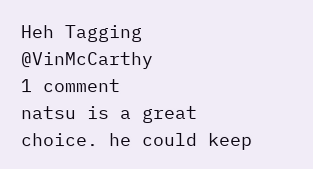Heh Tagging @VinMcCarthy
1 comment
natsu is a great choice. he could keep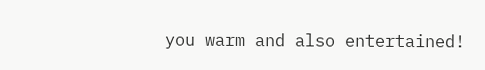you warm and also entertained!